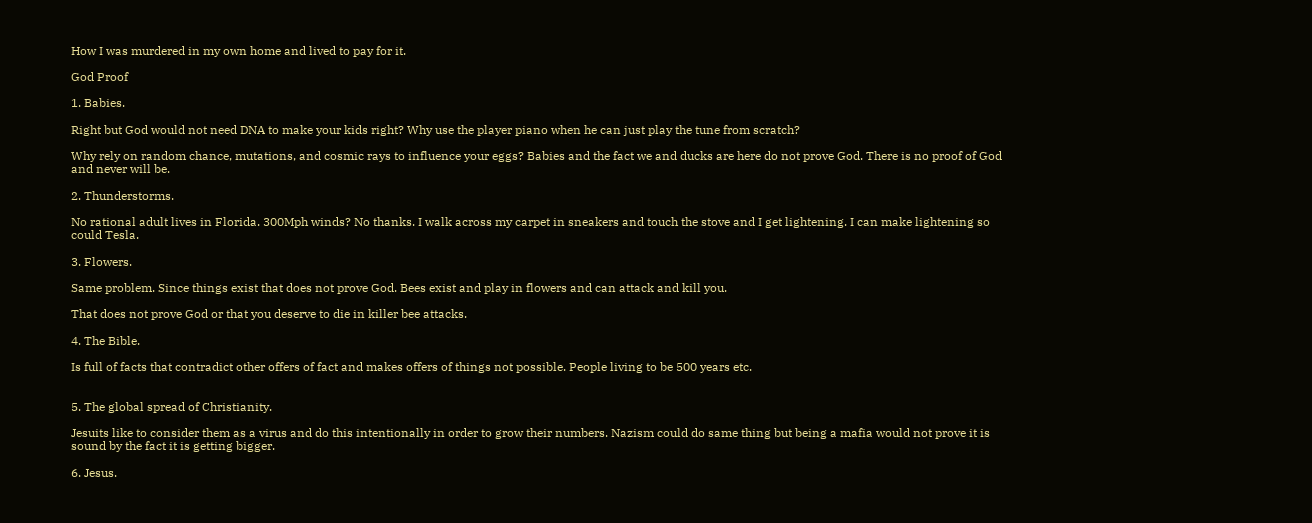How I was murdered in my own home and lived to pay for it.

God Proof

1. Babies.

Right but God would not need DNA to make your kids right? Why use the player piano when he can just play the tune from scratch?

Why rely on random chance, mutations, and cosmic rays to influence your eggs? Babies and the fact we and ducks are here do not prove God. There is no proof of God and never will be.

2. Thunderstorms.

No rational adult lives in Florida. 300Mph winds? No thanks. I walk across my carpet in sneakers and touch the stove and I get lightening. I can make lightening so could Tesla.

3. Flowers.

Same problem. Since things exist that does not prove God. Bees exist and play in flowers and can attack and kill you.

That does not prove God or that you deserve to die in killer bee attacks.

4. The Bible.

Is full of facts that contradict other offers of fact and makes offers of things not possible. People living to be 500 years etc.


5. The global spread of Christianity.

Jesuits like to consider them as a virus and do this intentionally in order to grow their numbers. Nazism could do same thing but being a mafia would not prove it is sound by the fact it is getting bigger.

6. Jesus.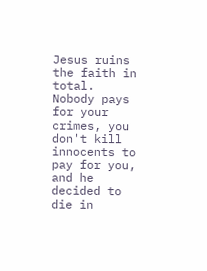Jesus ruins the faith in total. Nobody pays for your crimes, you don't kill innocents to pay for you, and he decided to die in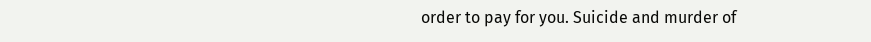order to pay for you. Suicide and murder of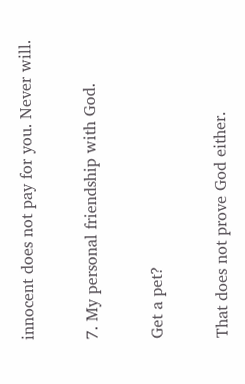innocent does not pay for you. Never will.

7. My personal friendship with God.

Get a pet?

That does not prove God either.